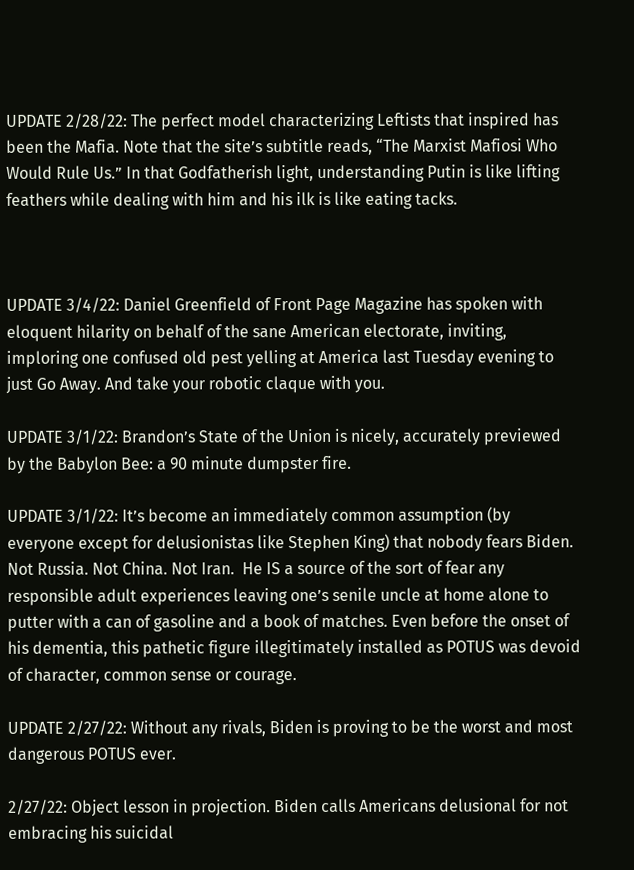UPDATE 2/28/22: The perfect model characterizing Leftists that inspired has been the Mafia. Note that the site’s subtitle reads, “The Marxist Mafiosi Who Would Rule Us.” In that Godfatherish light, understanding Putin is like lifting feathers while dealing with him and his ilk is like eating tacks.



UPDATE 3/4/22: Daniel Greenfield of Front Page Magazine has spoken with eloquent hilarity on behalf of the sane American electorate, inviting, imploring one confused old pest yelling at America last Tuesday evening to just Go Away. And take your robotic claque with you.

UPDATE 3/1/22: Brandon’s State of the Union is nicely, accurately previewed by the Babylon Bee: a 90 minute dumpster fire.

UPDATE 3/1/22: It’s become an immediately common assumption (by everyone except for delusionistas like Stephen King) that nobody fears Biden. Not Russia. Not China. Not Iran.  He IS a source of the sort of fear any responsible adult experiences leaving one’s senile uncle at home alone to putter with a can of gasoline and a book of matches. Even before the onset of his dementia, this pathetic figure illegitimately installed as POTUS was devoid of character, common sense or courage.

UPDATE 2/27/22: Without any rivals, Biden is proving to be the worst and most dangerous POTUS ever.

2/27/22: Object lesson in projection. Biden calls Americans delusional for not embracing his suicidal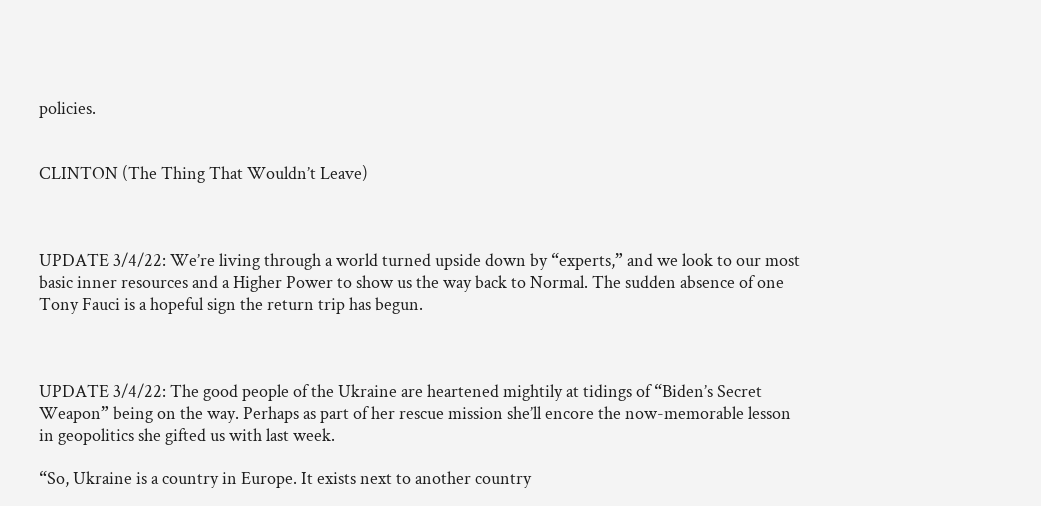policies.


CLINTON (The Thing That Wouldn’t Leave)



UPDATE 3/4/22: We’re living through a world turned upside down by “experts,” and we look to our most basic inner resources and a Higher Power to show us the way back to Normal. The sudden absence of one Tony Fauci is a hopeful sign the return trip has begun.



UPDATE 3/4/22: The good people of the Ukraine are heartened mightily at tidings of “Biden’s Secret Weapon” being on the way. Perhaps as part of her rescue mission she’ll encore the now-memorable lesson in geopolitics she gifted us with last week.

“So, Ukraine is a country in Europe. It exists next to another country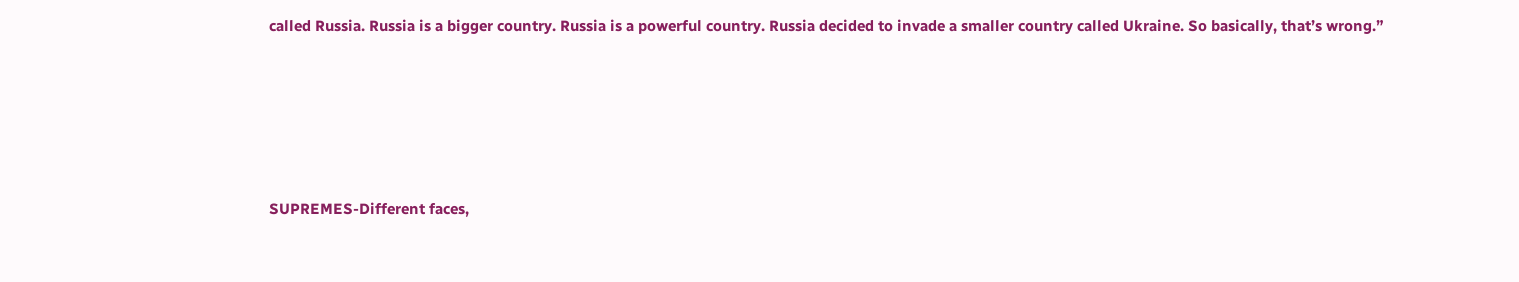called Russia. Russia is a bigger country. Russia is a powerful country. Russia decided to invade a smaller country called Ukraine. So basically, that’s wrong.”





SUPREMES-Different faces,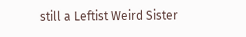still a Leftist Weird Sister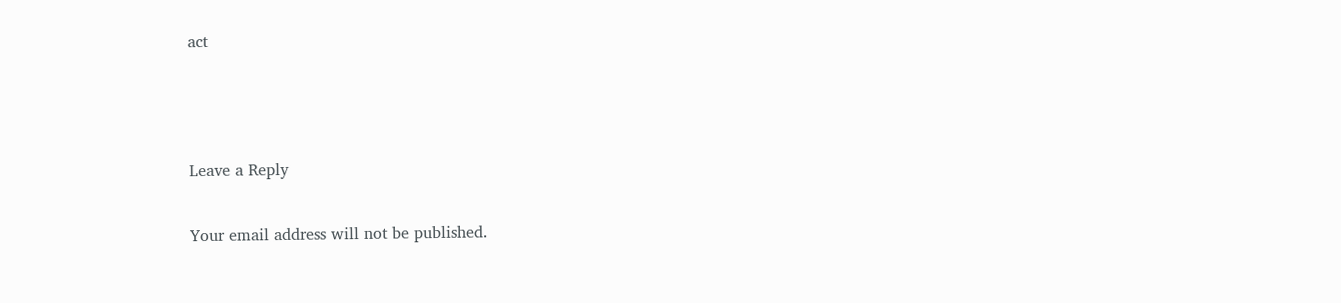act



Leave a Reply

Your email address will not be published.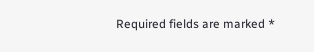Required fields are marked *